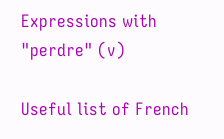Expressions with "perdre" (v)

Useful list of French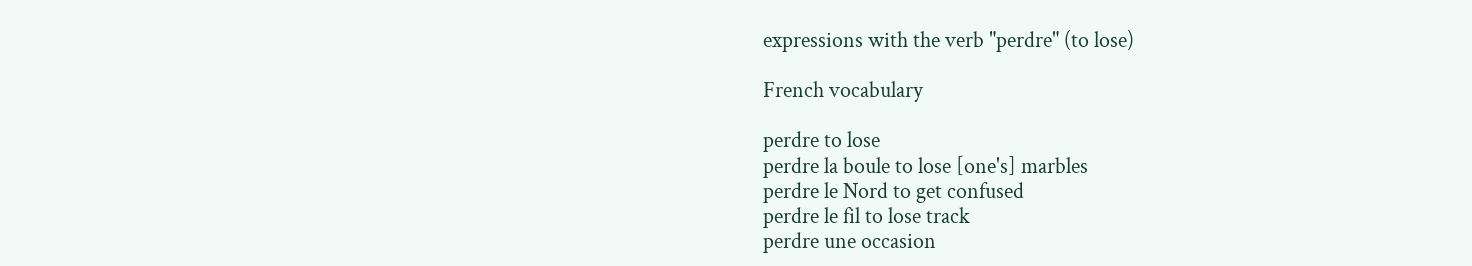expressions with the verb "perdre" (to lose)

French vocabulary

perdre to lose
perdre la boule to lose [one's] marbles
perdre le Nord to get confused
perdre le fil to lose track
perdre une occasion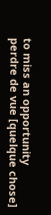to miss an opportunity
perdre de vue [quelque chose]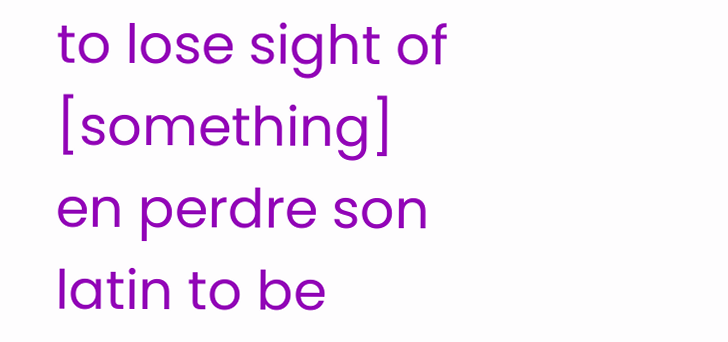to lose sight of [something]
en perdre son latin to be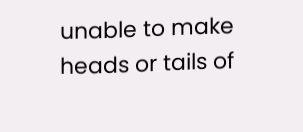unable to make heads or tails of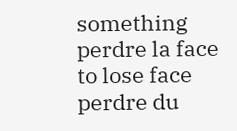something
perdre la face to lose face
perdre du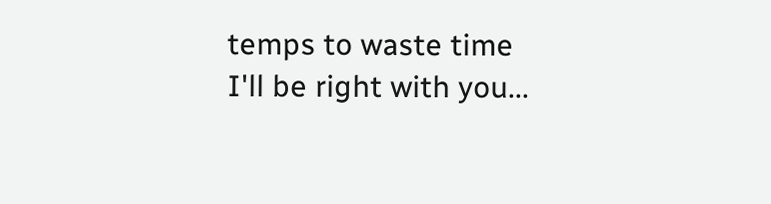temps to waste time
I'll be right with you...